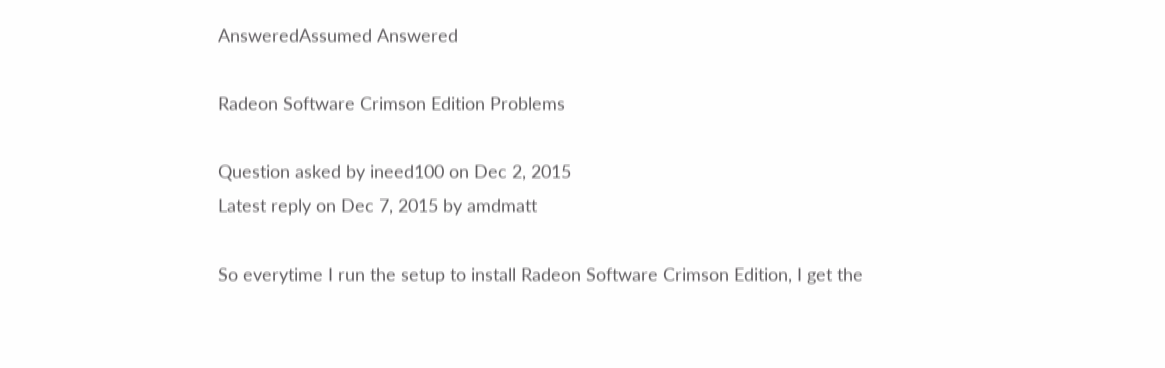AnsweredAssumed Answered

Radeon Software Crimson Edition Problems

Question asked by ineed100 on Dec 2, 2015
Latest reply on Dec 7, 2015 by amdmatt

So everytime I run the setup to install Radeon Software Crimson Edition, I get the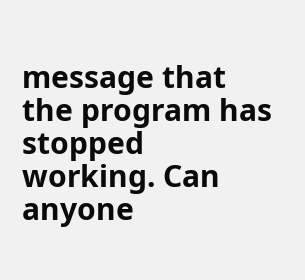message that the program has stopped working. Can anyone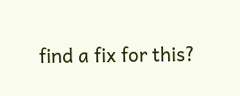find a fix for this?